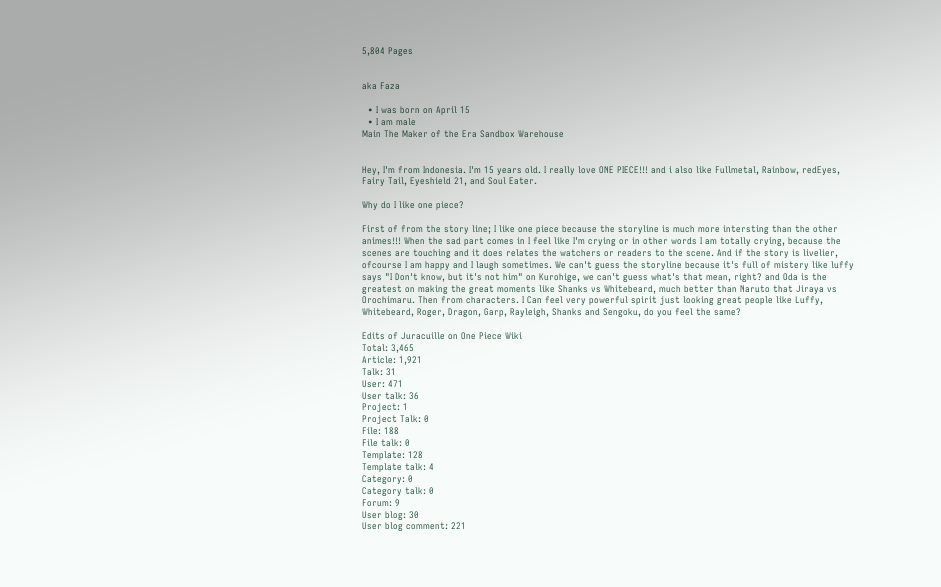5,804 Pages


aka Faza

  • I was born on April 15
  • I am male
Main The Maker of the Era Sandbox Warehouse


Hey, I'm from Indonesia. I'm 15 years old. I really love ONE PIECE!!! and i also like Fullmetal, Rainbow, redEyes, Fairy Tail, Eyeshield 21, and Soul Eater.

Why do I like one piece?

First of from the story line; I like one piece because the storyline is much more intersting than the other animes!!! When the sad part comes in I feel like I'm crying or in other words I am totally crying, because the scenes are touching and it does relates the watchers or readers to the scene. And if the story is livelier, ofcourse I am happy and I laugh sometimes. We can't guess the storyline because it's full of mistery like luffy says "I Don't know, but it's not him" on Kurohige, we can't guess what's that mean, right? and Oda is the greatest on making the great moments like Shanks vs Whitebeard, much better than Naruto that Jiraya vs Orochimaru. Then from characters. I Can feel very powerful spirit just looking great people like Luffy, Whitebeard, Roger, Dragon, Garp, Rayleigh, Shanks and Sengoku, do you feel the same?

Edits of Juracuille on One Piece Wiki
Total: 3,465
Article: 1,921
Talk: 31
User: 471
User talk: 36
Project: 1
Project Talk: 0
File: 188
File talk: 0
Template: 128
Template talk: 4
Category: 0
Category talk: 0
Forum: 9
User blog: 30
User blog comment: 221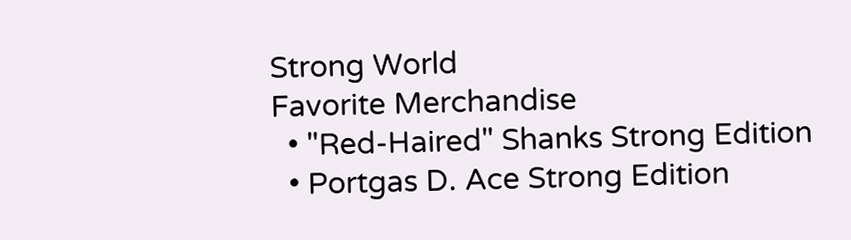Strong World
Favorite Merchandise
  • "Red-Haired" Shanks Strong Edition
  • Portgas D. Ace Strong Edition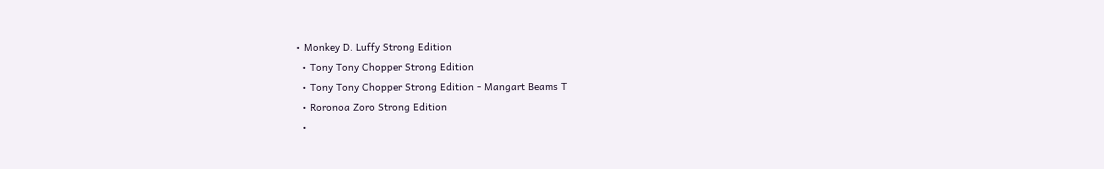• Monkey D. Luffy Strong Edition
  • Tony Tony Chopper Strong Edition
  • Tony Tony Chopper Strong Edition - Mangart Beams T
  • Roronoa Zoro Strong Edition
  •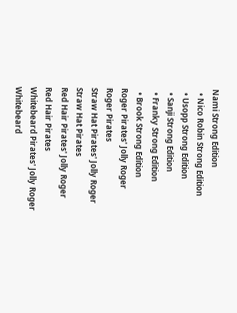Nami Strong Edition
  • Nico Robin Strong Edition
  • Usopp Strong Edition
  • Sanji Strong Edition
  • Franky Strong Edition
  • Brook Strong Edition
Roger Pirates' Jolly Roger
Roger Pirates
Straw Hat Pirates' Jolly Roger
Straw Hat Pirates
Red Hair Pirates' Jolly Roger
Red Hair Pirates
Whitebeard Pirates' Jolly Roger
Whitebeard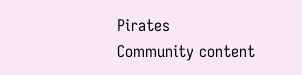Pirates
Community content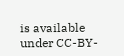is available under CC-BY-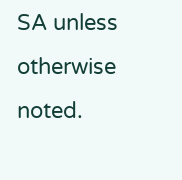SA unless otherwise noted.